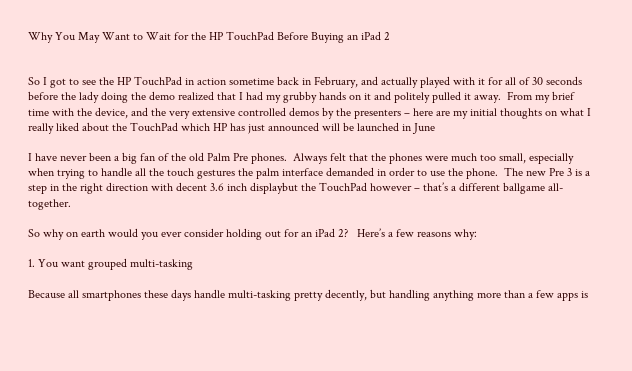Why You May Want to Wait for the HP TouchPad Before Buying an iPad 2


So I got to see the HP TouchPad in action sometime back in February, and actually played with it for all of 30 seconds before the lady doing the demo realized that I had my grubby hands on it and politely pulled it away.  From my brief time with the device, and the very extensive controlled demos by the presenters – here are my initial thoughts on what I really liked about the TouchPad which HP has just announced will be launched in June

I have never been a big fan of the old Palm Pre phones.  Always felt that the phones were much too small, especially when trying to handle all the touch gestures the palm interface demanded in order to use the phone.  The new Pre 3 is a step in the right direction with decent 3.6 inch displaybut the TouchPad however – that’s a different ballgame all-together.

So why on earth would you ever consider holding out for an iPad 2?   Here’s a few reasons why:

1. You want grouped multi-tasking

Because all smartphones these days handle multi-tasking pretty decently, but handling anything more than a few apps is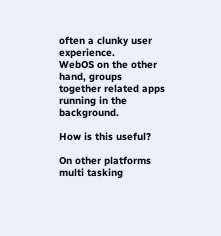often a clunky user experience.
WebOS on the other hand, groups together related apps running in the background.

How is this useful?

On other platforms multi tasking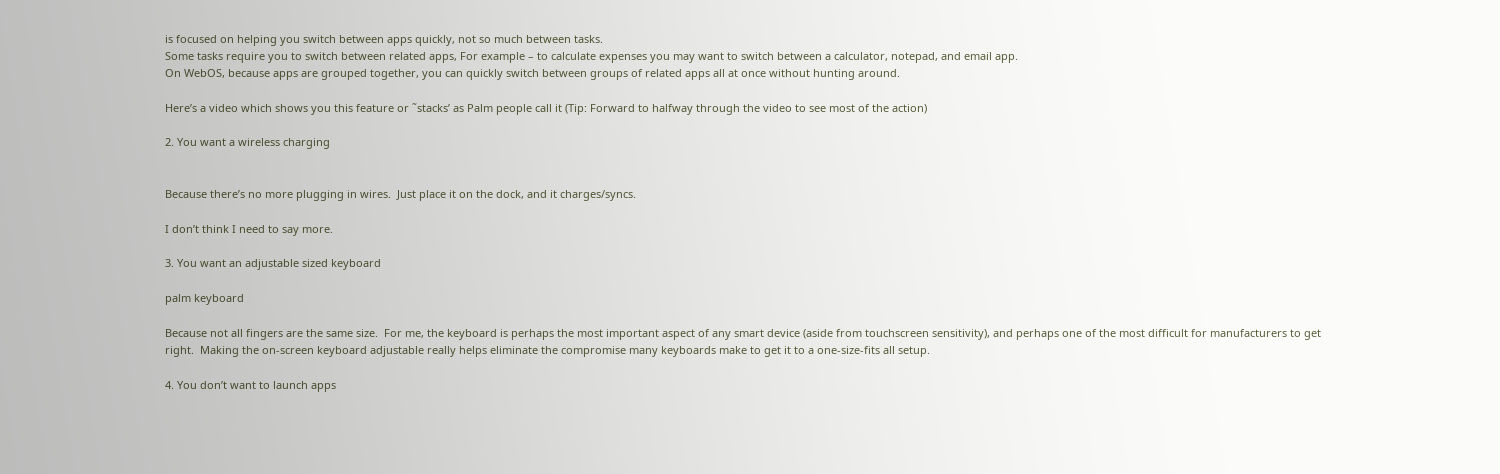is focused on helping you switch between apps quickly, not so much between tasks.
Some tasks require you to switch between related apps, For example – to calculate expenses you may want to switch between a calculator, notepad, and email app.
On WebOS, because apps are grouped together, you can quickly switch between groups of related apps all at once without hunting around.

Here’s a video which shows you this feature or ˜stacks’ as Palm people call it (Tip: Forward to halfway through the video to see most of the action)

2. You want a wireless charging


Because there’s no more plugging in wires.  Just place it on the dock, and it charges/syncs.

I don’t think I need to say more.

3. You want an adjustable sized keyboard

palm keyboard

Because not all fingers are the same size.  For me, the keyboard is perhaps the most important aspect of any smart device (aside from touchscreen sensitivity), and perhaps one of the most difficult for manufacturers to get right.  Making the on-screen keyboard adjustable really helps eliminate the compromise many keyboards make to get it to a one-size-fits all setup.

4. You don’t want to launch apps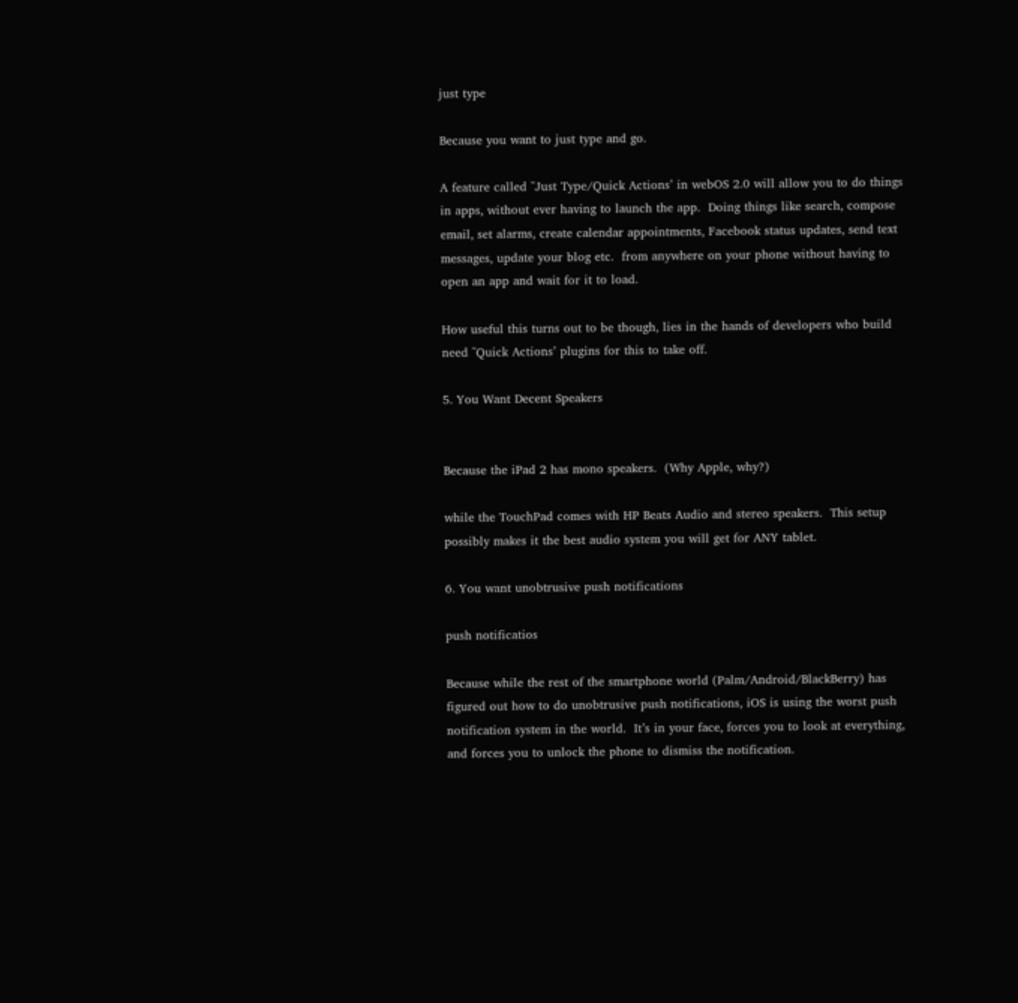just type

Because you want to just type and go.

A feature called ˜Just Type/Quick Actions’ in webOS 2.0 will allow you to do things in apps, without ever having to launch the app.  Doing things like search, compose email, set alarms, create calendar appointments, Facebook status updates, send text messages, update your blog etc.  from anywhere on your phone without having to open an app and wait for it to load.

How useful this turns out to be though, lies in the hands of developers who build need ˜Quick Actions’ plugins for this to take off.

5. You Want Decent Speakers


Because the iPad 2 has mono speakers.  (Why Apple, why?)

while the TouchPad comes with HP Beats Audio and stereo speakers.  This setup possibly makes it the best audio system you will get for ANY tablet.

6. You want unobtrusive push notifications

push notificatios

Because while the rest of the smartphone world (Palm/Android/BlackBerry) has figured out how to do unobtrusive push notifications, iOS is using the worst push notification system in the world.  It’s in your face, forces you to look at everything, and forces you to unlock the phone to dismiss the notification.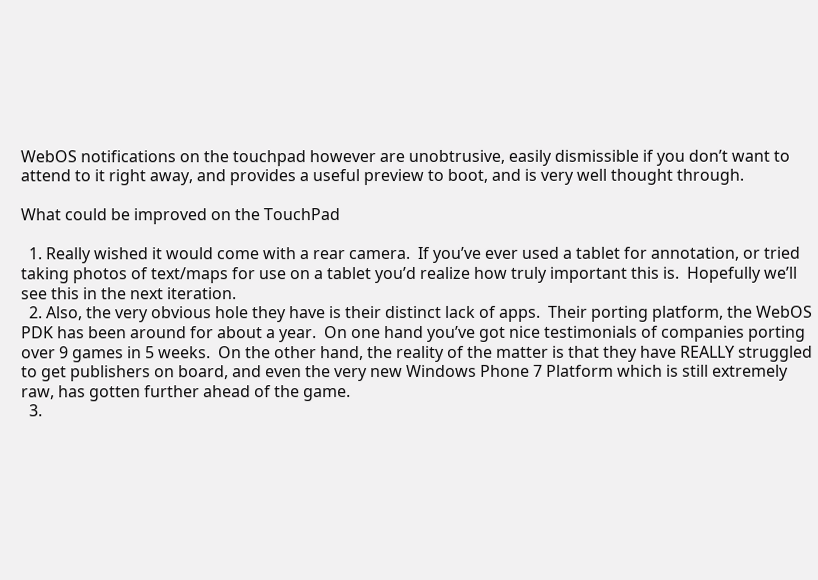WebOS notifications on the touchpad however are unobtrusive, easily dismissible if you don’t want to attend to it right away, and provides a useful preview to boot, and is very well thought through.

What could be improved on the TouchPad

  1. Really wished it would come with a rear camera.  If you’ve ever used a tablet for annotation, or tried taking photos of text/maps for use on a tablet you’d realize how truly important this is.  Hopefully we’ll see this in the next iteration.
  2. Also, the very obvious hole they have is their distinct lack of apps.  Their porting platform, the WebOS PDK has been around for about a year.  On one hand you’ve got nice testimonials of companies porting over 9 games in 5 weeks.  On the other hand, the reality of the matter is that they have REALLY struggled to get publishers on board, and even the very new Windows Phone 7 Platform which is still extremely raw, has gotten further ahead of the game.
  3.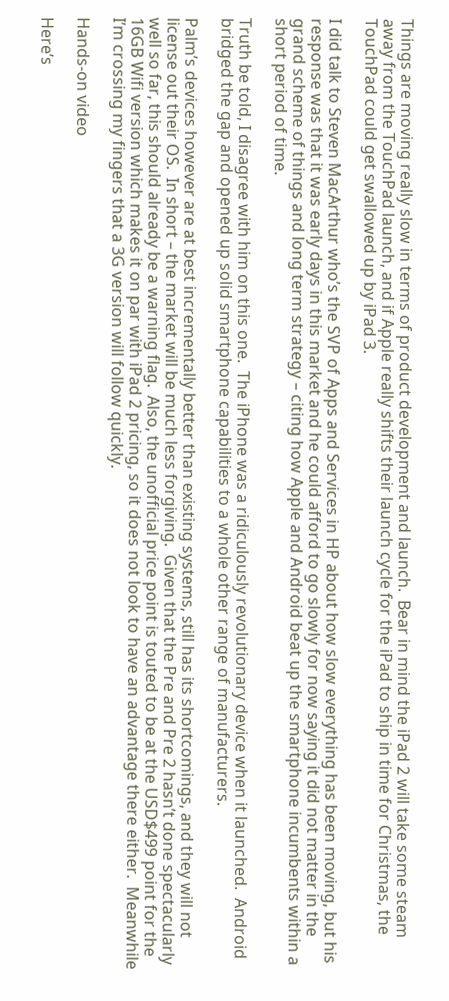Things are moving really slow in terms of product development and launch.  Bear in mind the iPad 2 will take some steam away from the TouchPad launch, and if Apple really shifts their launch cycle for the iPad to ship in time for Christmas, the TouchPad could get swallowed up by iPad 3.

I did talk to Steven MacArthur who’s the SVP of Apps and Services in HP about how slow everything has been moving, but his response was that it was early days in this market and he could afford to go slowly for now saying it did not matter in the grand scheme of things and long term strategy – citing how Apple and Android beat up the smartphone incumbents within a short period of time.

Truth be told, I disagree with him on this one.  The iPhone was a ridiculously revolutionary device when it launched.  Android bridged the gap and opened up solid smartphone capabilities to a whole other range of manufacturers.

Palm’s devices however are at best incrementally better than existing systems, still has its shortcomings, and they will not license out their OS.  In short – the market will be much less forgiving.  Given that the Pre and Pre 2 hasn’t done spectacularly well so far, this should already be a warning flag.  Also, the unofficial price point is touted to be at the USD$499 point for the 16GB Wifi version which makes it on par with iPad 2 pricing, so it does not look to have an advantage there either.  Meanwhile I’m crossing my fingers that a 3G version will follow quickly.

Hands-on video

Here’s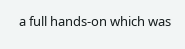a full hands-on which was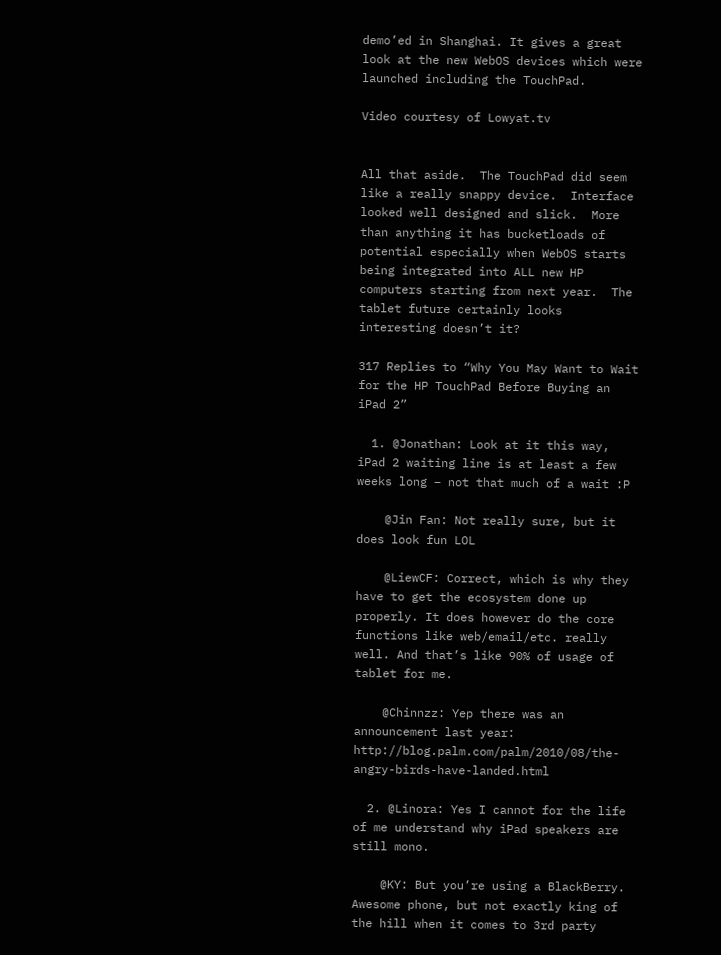demo’ed in Shanghai. It gives a great look at the new WebOS devices which were launched including the TouchPad.

Video courtesy of Lowyat.tv


All that aside.  The TouchPad did seem like a really snappy device.  Interface looked well designed and slick.  More than anything it has bucketloads of potential especially when WebOS starts being integrated into ALL new HP computers starting from next year.  The tablet future certainly looks interesting doesn’t it?

317 Replies to “Why You May Want to Wait for the HP TouchPad Before Buying an iPad 2”

  1. @Jonathan: Look at it this way, iPad 2 waiting line is at least a few weeks long – not that much of a wait :P

    @Jin Fan: Not really sure, but it does look fun LOL

    @LiewCF: Correct, which is why they have to get the ecosystem done up properly. It does however do the core functions like web/email/etc. really well. And that’s like 90% of usage of tablet for me.

    @Chinnzz: Yep there was an announcement last year: http://blog.palm.com/palm/2010/08/the-angry-birds-have-landed.html

  2. @Linora: Yes I cannot for the life of me understand why iPad speakers are still mono.

    @KY: But you’re using a BlackBerry. Awesome phone, but not exactly king of the hill when it comes to 3rd party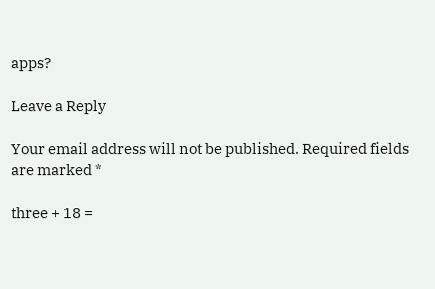apps?

Leave a Reply

Your email address will not be published. Required fields are marked *

three + 18 =